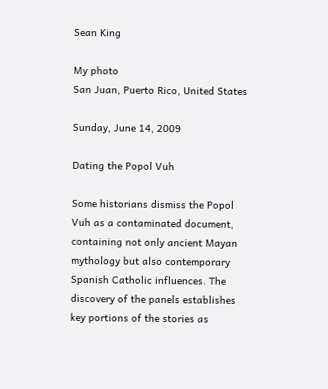Sean King

My photo
San Juan, Puerto Rico, United States

Sunday, June 14, 2009

Dating the Popol Vuh

Some historians dismiss the Popol Vuh as a contaminated document, containing not only ancient Mayan mythology but also contemporary Spanish Catholic influences. The discovery of the panels establishes key portions of the stories as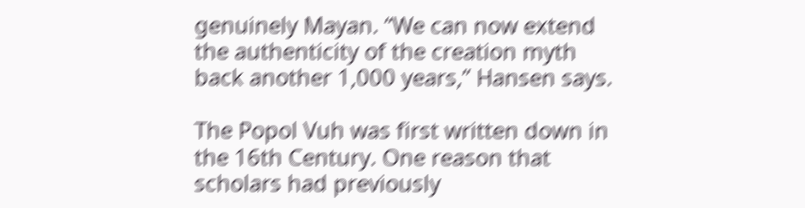genuinely Mayan. “We can now extend the authenticity of the creation myth back another 1,000 years,” Hansen says.

The Popol Vuh was first written down in the 16th Century. One reason that scholars had previously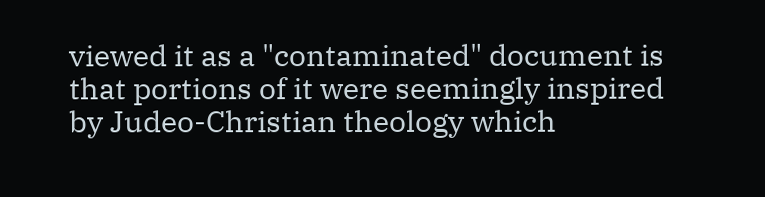viewed it as a "contaminated" document is that portions of it were seemingly inspired by Judeo-Christian theology which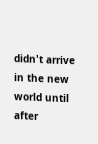didn't arrive in the new world until after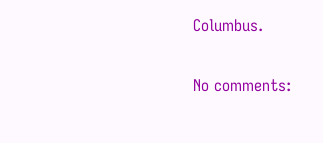Columbus.

No comments: